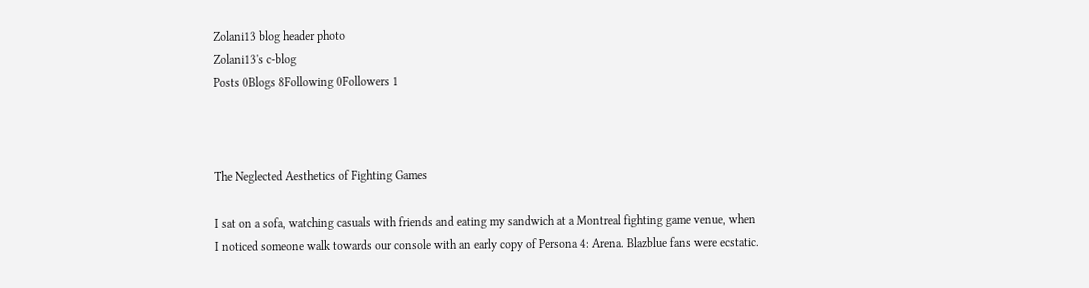Zolani13 blog header photo
Zolani13's c-blog
Posts 0Blogs 8Following 0Followers 1



The Neglected Aesthetics of Fighting Games

I sat on a sofa, watching casuals with friends and eating my sandwich at a Montreal fighting game venue, when I noticed someone walk towards our console with an early copy of Persona 4: Arena. Blazblue fans were ecstatic.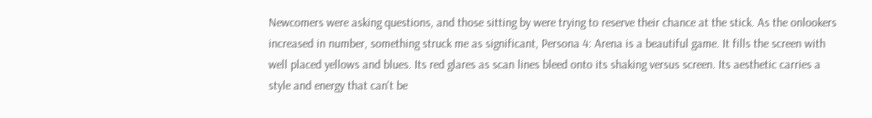Newcomers were asking questions, and those sitting by were trying to reserve their chance at the stick. As the onlookers increased in number, something struck me as significant, Persona 4: Arena is a beautiful game. It fills the screen with well placed yellows and blues. Its red glares as scan lines bleed onto its shaking versus screen. Its aesthetic carries a style and energy that can't be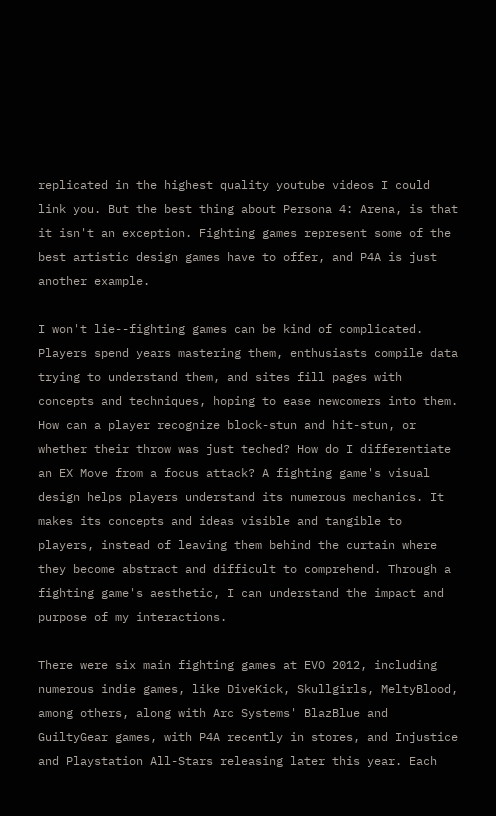replicated in the highest quality youtube videos I could link you. But the best thing about Persona 4: Arena, is that it isn't an exception. Fighting games represent some of the best artistic design games have to offer, and P4A is just another example.

I won't lie--fighting games can be kind of complicated. Players spend years mastering them, enthusiasts compile data trying to understand them, and sites fill pages with concepts and techniques, hoping to ease newcomers into them. How can a player recognize block-stun and hit-stun, or whether their throw was just teched? How do I differentiate an EX Move from a focus attack? A fighting game's visual design helps players understand its numerous mechanics. It makes its concepts and ideas visible and tangible to players, instead of leaving them behind the curtain where they become abstract and difficult to comprehend. Through a fighting game's aesthetic, I can understand the impact and purpose of my interactions.

There were six main fighting games at EVO 2012, including numerous indie games, like DiveKick, Skullgirls, MeltyBlood, among others, along with Arc Systems' BlazBlue and GuiltyGear games, with P4A recently in stores, and Injustice and Playstation All-Stars releasing later this year. Each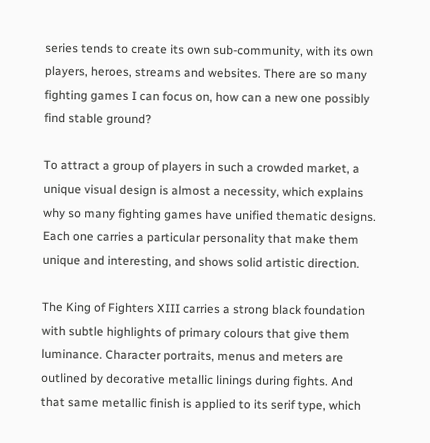series tends to create its own sub-community, with its own players, heroes, streams and websites. There are so many fighting games I can focus on, how can a new one possibly find stable ground?

To attract a group of players in such a crowded market, a unique visual design is almost a necessity, which explains why so many fighting games have unified thematic designs. Each one carries a particular personality that make them unique and interesting, and shows solid artistic direction.

The King of Fighters XIII carries a strong black foundation with subtle highlights of primary colours that give them luminance. Character portraits, menus and meters are outlined by decorative metallic linings during fights. And that same metallic finish is applied to its serif type, which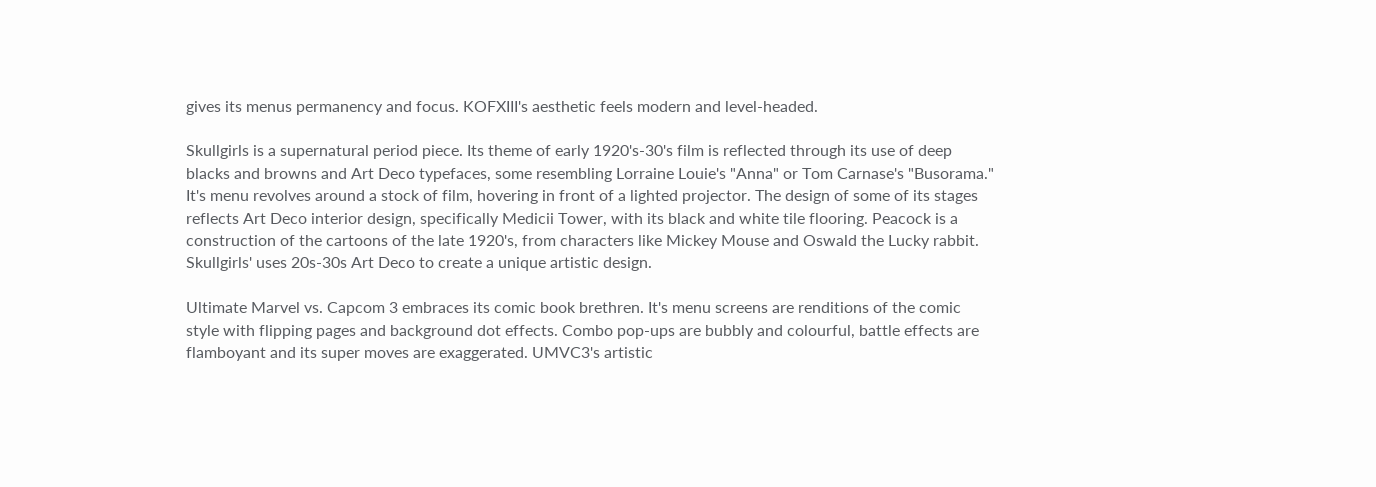gives its menus permanency and focus. KOFXIII's aesthetic feels modern and level-headed.

Skullgirls is a supernatural period piece. Its theme of early 1920's-30's film is reflected through its use of deep blacks and browns and Art Deco typefaces, some resembling Lorraine Louie's "Anna" or Tom Carnase's "Busorama." It's menu revolves around a stock of film, hovering in front of a lighted projector. The design of some of its stages reflects Art Deco interior design, specifically Medicii Tower, with its black and white tile flooring. Peacock is a construction of the cartoons of the late 1920's, from characters like Mickey Mouse and Oswald the Lucky rabbit. Skullgirls' uses 20s-30s Art Deco to create a unique artistic design.

Ultimate Marvel vs. Capcom 3 embraces its comic book brethren. It's menu screens are renditions of the comic style with flipping pages and background dot effects. Combo pop-ups are bubbly and colourful, battle effects are flamboyant and its super moves are exaggerated. UMVC3's artistic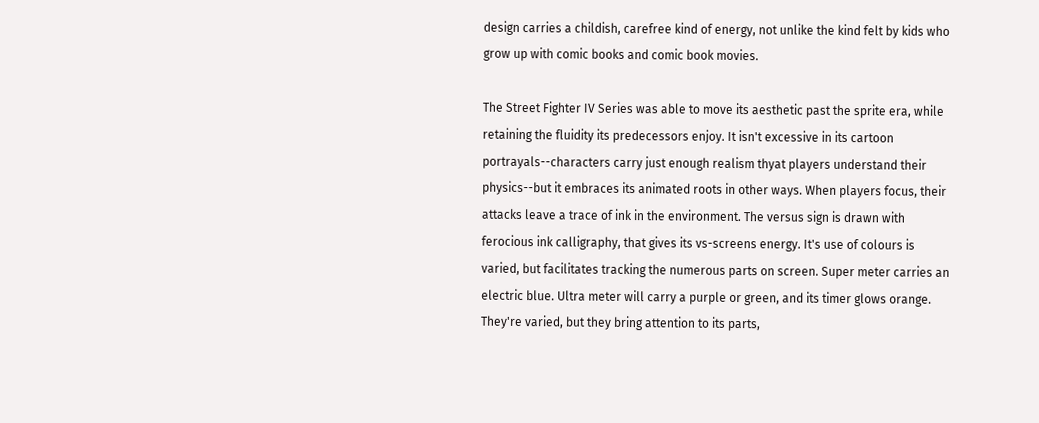design carries a childish, carefree kind of energy, not unlike the kind felt by kids who grow up with comic books and comic book movies.

The Street Fighter IV Series was able to move its aesthetic past the sprite era, while retaining the fluidity its predecessors enjoy. It isn't excessive in its cartoon portrayals--characters carry just enough realism thyat players understand their physics--but it embraces its animated roots in other ways. When players focus, their attacks leave a trace of ink in the environment. The versus sign is drawn with ferocious ink calligraphy, that gives its vs-screens energy. It's use of colours is varied, but facilitates tracking the numerous parts on screen. Super meter carries an electric blue. Ultra meter will carry a purple or green, and its timer glows orange. They're varied, but they bring attention to its parts,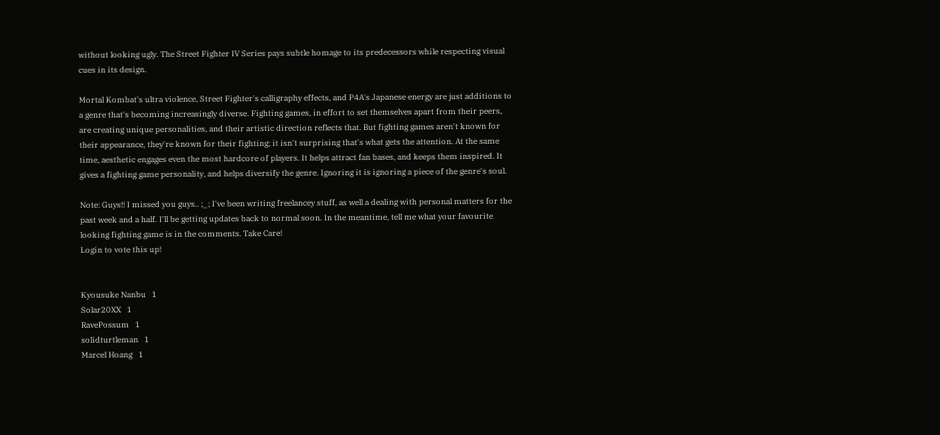without looking ugly. The Street Fighter IV Series pays subtle homage to its predecessors while respecting visual cues in its design.

Mortal Kombat's ultra violence, Street Fighter's calligraphy effects, and P4A's Japanese energy are just additions to a genre that's becoming increasingly diverse. Fighting games, in effort to set themselves apart from their peers, are creating unique personalities, and their artistic direction reflects that. But fighting games aren't known for their appearance, they're known for their fighting; it isn't surprising that's what gets the attention. At the same time, aesthetic engages even the most hardcore of players. It helps attract fan bases, and keeps them inspired. It gives a fighting game personality, and helps diversify the genre. Ignoring it is ignoring a piece of the genre's soul.

Note: Guys!! I missed you guys.. ;_; I've been writing freelancey stuff, as well a dealing with personal matters for the past week and a half. I'll be getting updates back to normal soon. In the meantime, tell me what your favourite looking fighting game is in the comments. Take Care!
Login to vote this up!


Kyousuke Nanbu   1
Solar20XX   1
RavePossum   1
solidturtleman   1
Marcel Hoang   1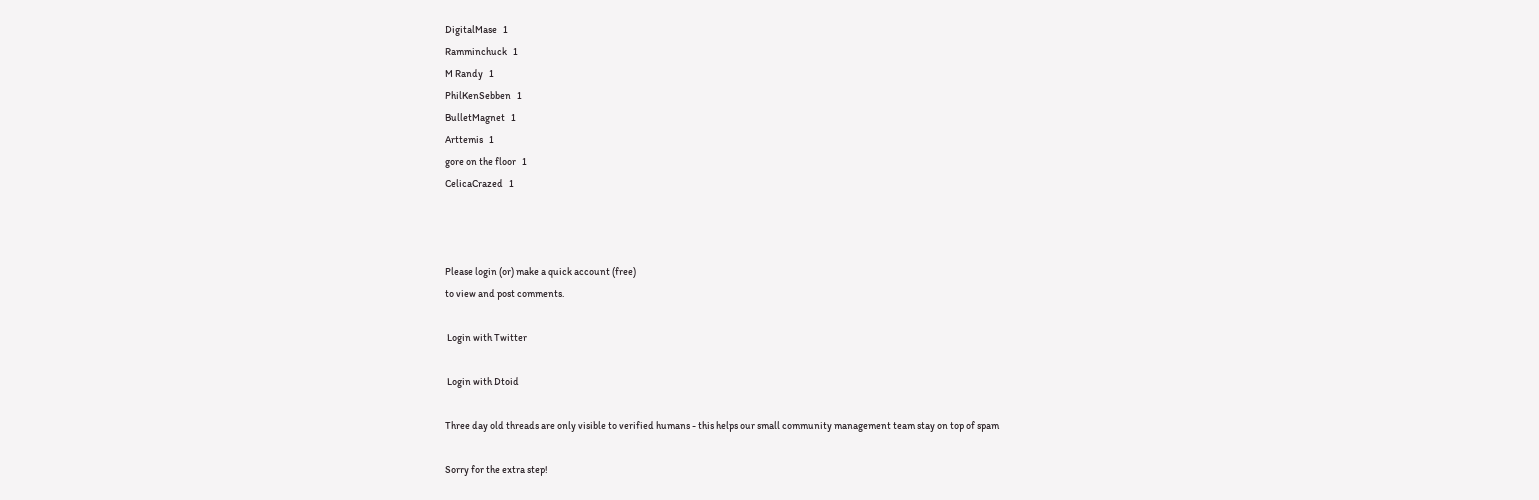DigitalMase   1
Ramminchuck   1
M Randy   1
PhilKenSebben   1
BulletMagnet   1
Arttemis   1
gore on the floor   1
CelicaCrazed   1



Please login (or) make a quick account (free)
to view and post comments.

 Login with Twitter

 Login with Dtoid

Three day old threads are only visible to verified humans - this helps our small community management team stay on top of spam

Sorry for the extra step!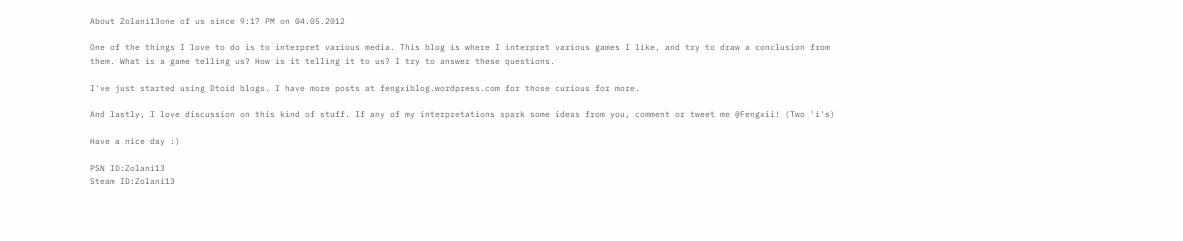About Zolani13one of us since 9:17 PM on 04.05.2012

One of the things I love to do is to interpret various media. This blog is where I interpret various games I like, and try to draw a conclusion from them. What is a game telling us? How is it telling it to us? I try to answer these questions.

I've just started using Dtoid blogs. I have more posts at fengxiblog.wordpress.com for those curious for more.

And lastly, I love discussion on this kind of stuff. If any of my interpretations spark some ideas from you, comment or tweet me @Fengxii! (Two 'i's)

Have a nice day :)

PSN ID:Zolani13
Steam ID:Zolani13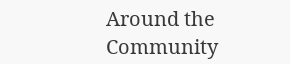Around the Community